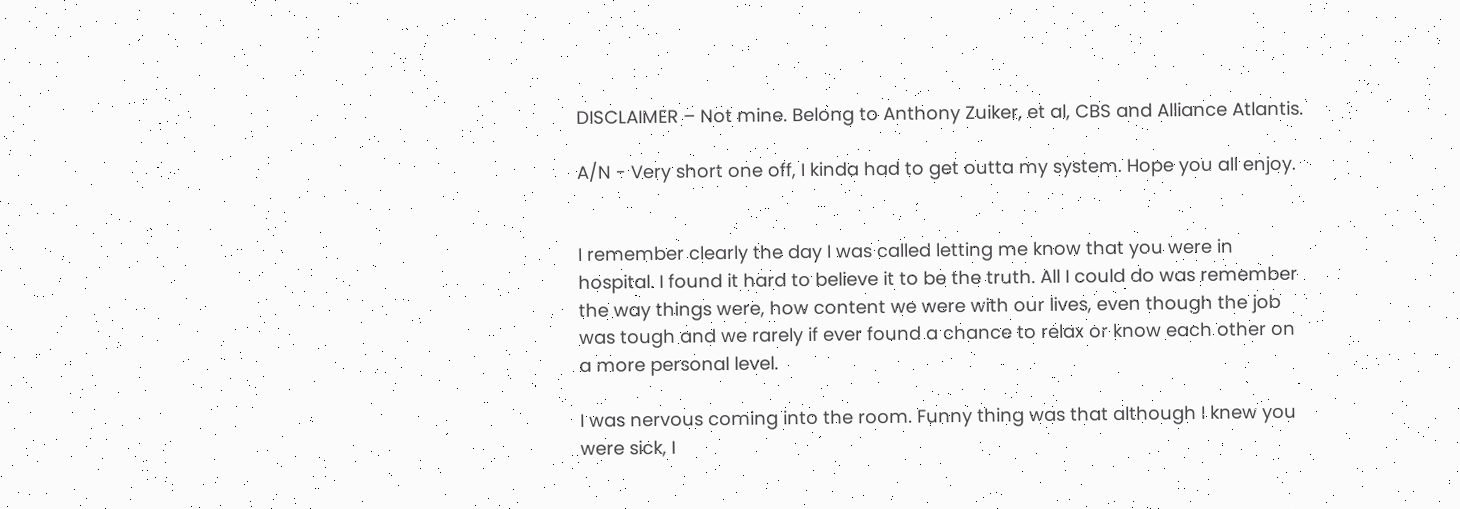DISCLAIMER – Not mine. Belong to Anthony Zuiker, et al, CBS and Alliance Atlantis.

A/N - Very short one off, I kinda had to get outta my system. Hope you all enjoy.


I remember clearly the day I was called letting me know that you were in hospital. I found it hard to believe it to be the truth. All I could do was remember the way things were, how content we were with our lives, even though the job was tough and we rarely if ever found a chance to relax or know each other on a more personal level.

I was nervous coming into the room. Funny thing was that although I knew you were sick, I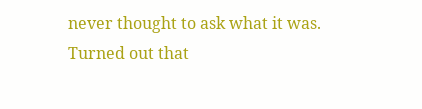never thought to ask what it was. Turned out that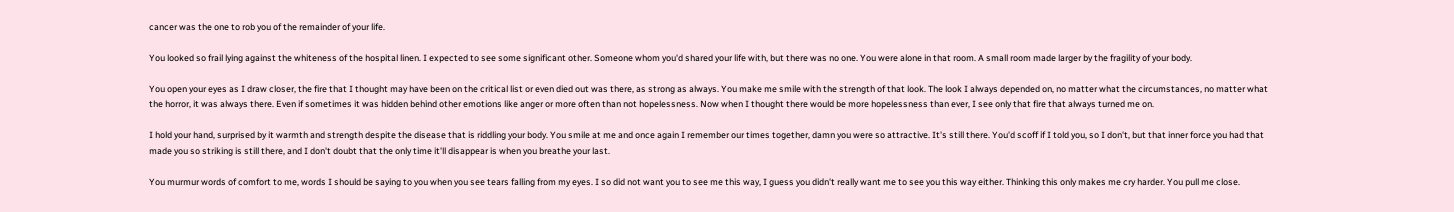cancer was the one to rob you of the remainder of your life.

You looked so frail lying against the whiteness of the hospital linen. I expected to see some significant other. Someone whom you'd shared your life with, but there was no one. You were alone in that room. A small room made larger by the fragility of your body.

You open your eyes as I draw closer, the fire that I thought may have been on the critical list or even died out was there, as strong as always. You make me smile with the strength of that look. The look I always depended on, no matter what the circumstances, no matter what the horror, it was always there. Even if sometimes it was hidden behind other emotions like anger or more often than not hopelessness. Now when I thought there would be more hopelessness than ever, I see only that fire that always turned me on.

I hold your hand, surprised by it warmth and strength despite the disease that is riddling your body. You smile at me and once again I remember our times together, damn you were so attractive. It's still there. You'd scoff if I told you, so I don't, but that inner force you had that made you so striking is still there, and I don't doubt that the only time it'll disappear is when you breathe your last.

You murmur words of comfort to me, words I should be saying to you when you see tears falling from my eyes. I so did not want you to see me this way, I guess you didn't really want me to see you this way either. Thinking this only makes me cry harder. You pull me close.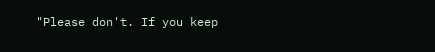"Please don't. If you keep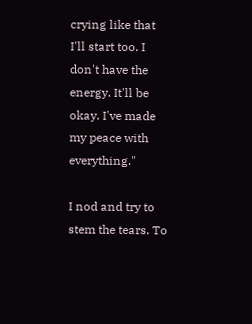crying like that I'll start too. I don't have the energy. It'll be okay. I've made my peace with everything."

I nod and try to stem the tears. To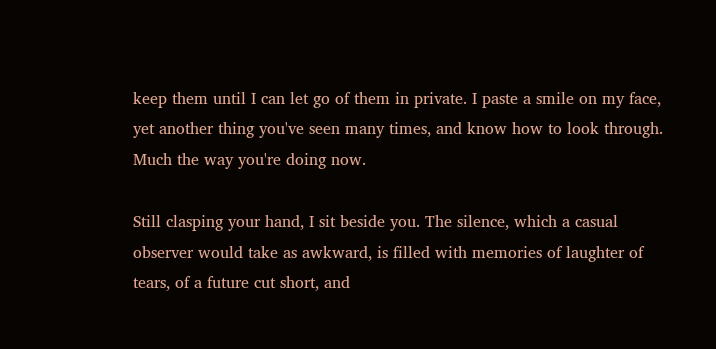keep them until I can let go of them in private. I paste a smile on my face, yet another thing you've seen many times, and know how to look through. Much the way you're doing now.

Still clasping your hand, I sit beside you. The silence, which a casual observer would take as awkward, is filled with memories of laughter of tears, of a future cut short, and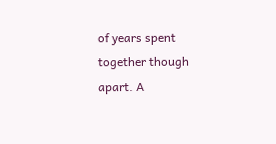of years spent together though apart. A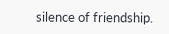silence of friendship.